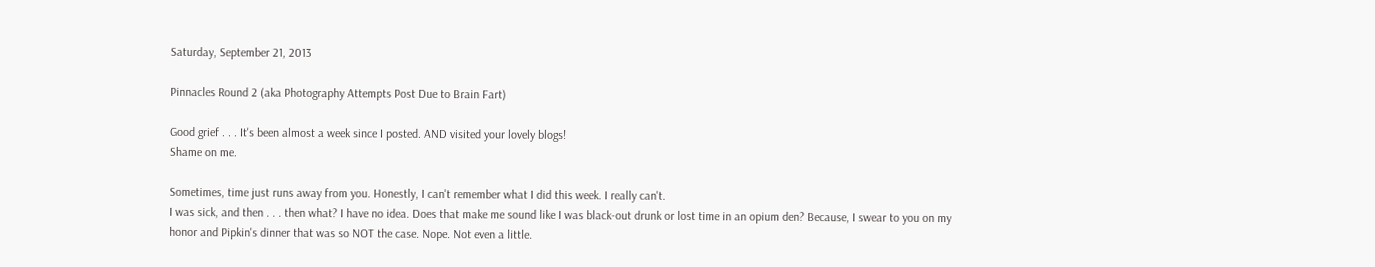Saturday, September 21, 2013

Pinnacles Round 2 (aka Photography Attempts Post Due to Brain Fart)

Good grief . . . It's been almost a week since I posted. AND visited your lovely blogs!
Shame on me.

Sometimes, time just runs away from you. Honestly, I can't remember what I did this week. I really can't.
I was sick, and then . . . then what? I have no idea. Does that make me sound like I was black-out drunk or lost time in an opium den? Because, I swear to you on my honor and Pipkin's dinner that was so NOT the case. Nope. Not even a little.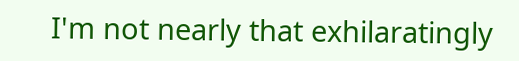I'm not nearly that exhilaratingly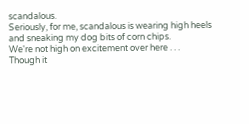scandalous.
Seriously, for me, scandalous is wearing high heels and sneaking my dog bits of corn chips.
We're not high on excitement over here . . .
Though it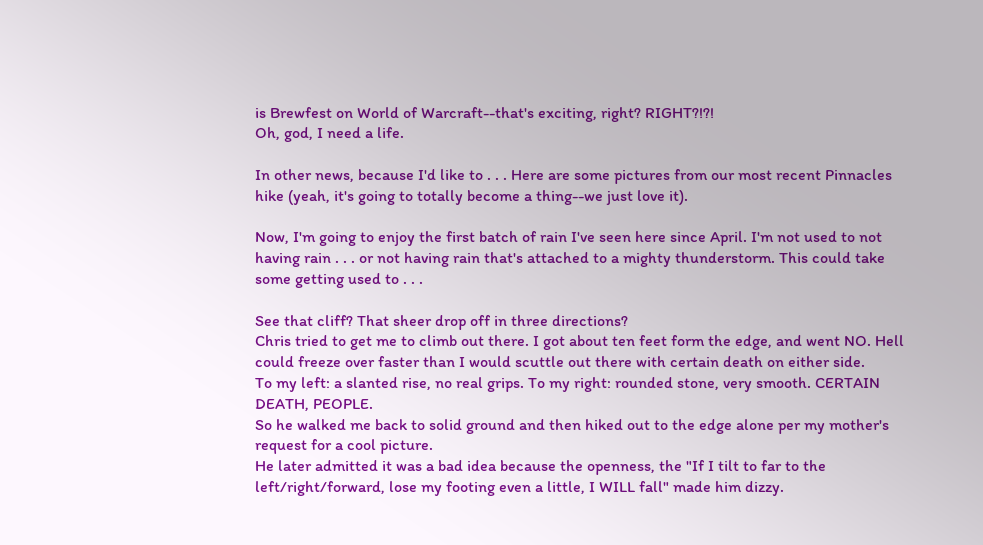is Brewfest on World of Warcraft--that's exciting, right? RIGHT?!?!
Oh, god, I need a life.

In other news, because I'd like to . . . Here are some pictures from our most recent Pinnacles hike (yeah, it's going to totally become a thing--we just love it).

Now, I'm going to enjoy the first batch of rain I've seen here since April. I'm not used to not having rain . . . or not having rain that's attached to a mighty thunderstorm. This could take some getting used to . . .

See that cliff? That sheer drop off in three directions?
Chris tried to get me to climb out there. I got about ten feet form the edge, and went NO. Hell could freeze over faster than I would scuttle out there with certain death on either side.
To my left: a slanted rise, no real grips. To my right: rounded stone, very smooth. CERTAIN DEATH, PEOPLE.
So he walked me back to solid ground and then hiked out to the edge alone per my mother's request for a cool picture.
He later admitted it was a bad idea because the openness, the "If I tilt to far to the left/right/forward, lose my footing even a little, I WILL fall" made him dizzy.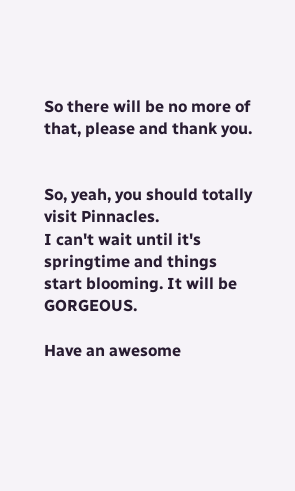So there will be no more of that, please and thank you.


So, yeah, you should totally visit Pinnacles.
I can't wait until it's springtime and things start blooming. It will be GORGEOUS.

Have an awesome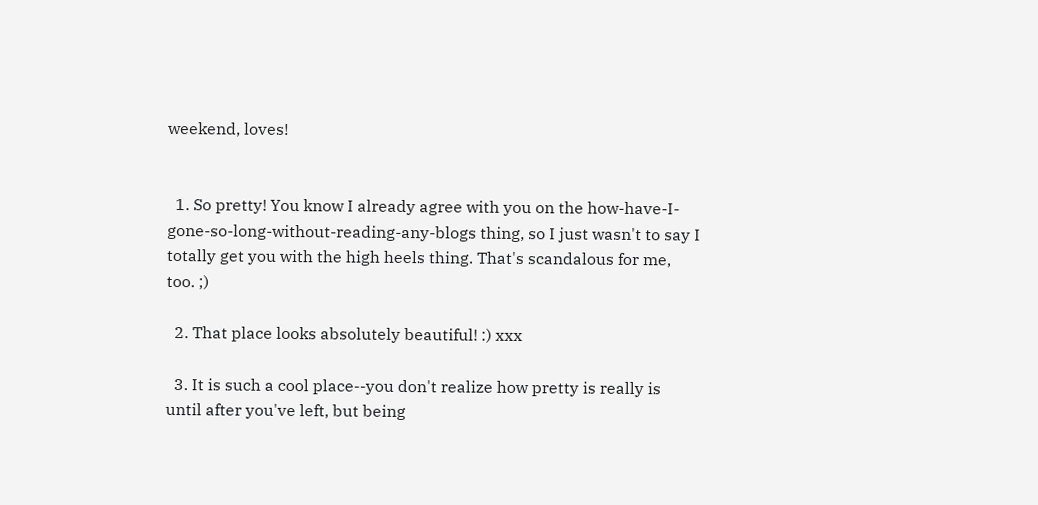weekend, loves!


  1. So pretty! You know I already agree with you on the how-have-I-gone-so-long-without-reading-any-blogs thing, so I just wasn't to say I totally get you with the high heels thing. That's scandalous for me, too. ;)

  2. That place looks absolutely beautiful! :) xxx

  3. It is such a cool place--you don't realize how pretty is really is until after you've left, but being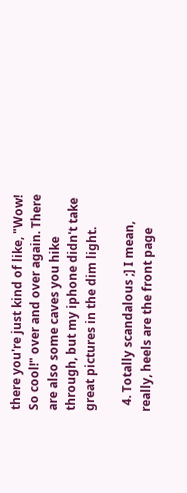there you're just kind of like, "Wow! So cool!" over and over again. There are also some caves you hike through, but my iphone didn't take great pictures in the dim light.

  4. Totally scandalous ;] I mean, really, heels are the front page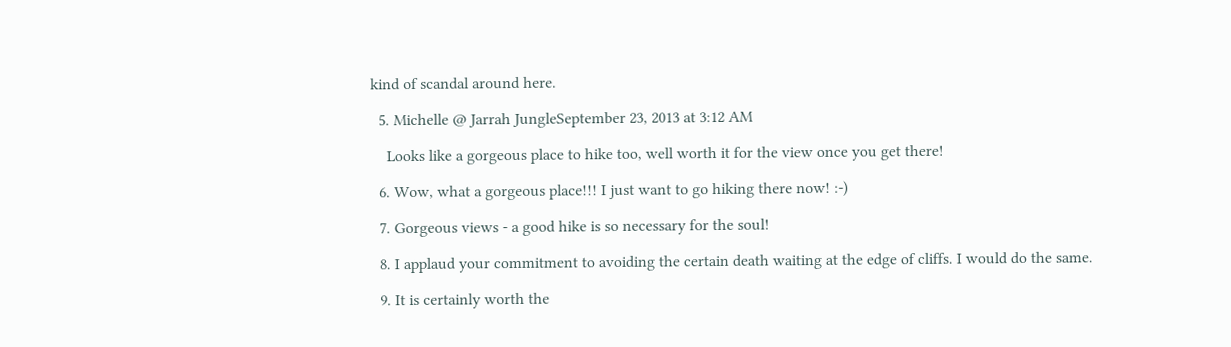kind of scandal around here.

  5. Michelle @ Jarrah JungleSeptember 23, 2013 at 3:12 AM

    Looks like a gorgeous place to hike too, well worth it for the view once you get there!

  6. Wow, what a gorgeous place!!! I just want to go hiking there now! :-)

  7. Gorgeous views - a good hike is so necessary for the soul!

  8. I applaud your commitment to avoiding the certain death waiting at the edge of cliffs. I would do the same.

  9. It is certainly worth the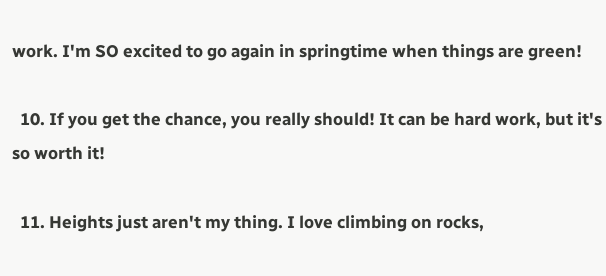work. I'm SO excited to go again in springtime when things are green!

  10. If you get the chance, you really should! It can be hard work, but it's so worth it!

  11. Heights just aren't my thing. I love climbing on rocks,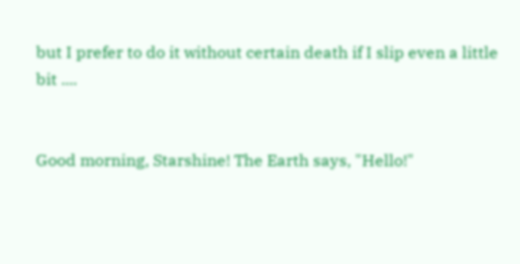but I prefer to do it without certain death if I slip even a little bit ....


Good morning, Starshine! The Earth says, "Hello!"